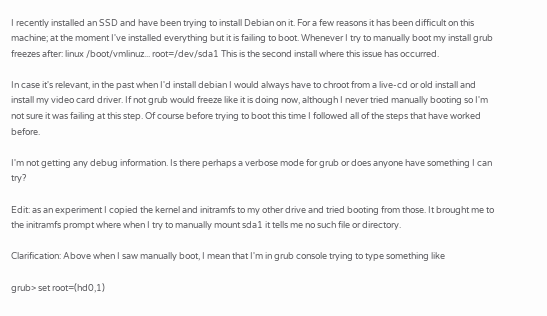I recently installed an SSD and have been trying to install Debian on it. For a few reasons it has been difficult on this machine; at the moment I've installed everything but it is failing to boot. Whenever I try to manually boot my install grub freezes after: linux /boot/vmlinuz... root=/dev/sda1 This is the second install where this issue has occurred.

In case it's relevant, in the past when I'd install debian I would always have to chroot from a live-cd or old install and install my video card driver. If not grub would freeze like it is doing now, although I never tried manually booting so I'm not sure it was failing at this step. Of course before trying to boot this time I followed all of the steps that have worked before.

I'm not getting any debug information. Is there perhaps a verbose mode for grub or does anyone have something I can try?

Edit: as an experiment I copied the kernel and initramfs to my other drive and tried booting from those. It brought me to the initramfs prompt where when I try to manually mount sda1 it tells me no such file or directory.

Clarification: Above when I saw manually boot, I mean that I'm in grub console trying to type something like

grub> set root=(hd0,1)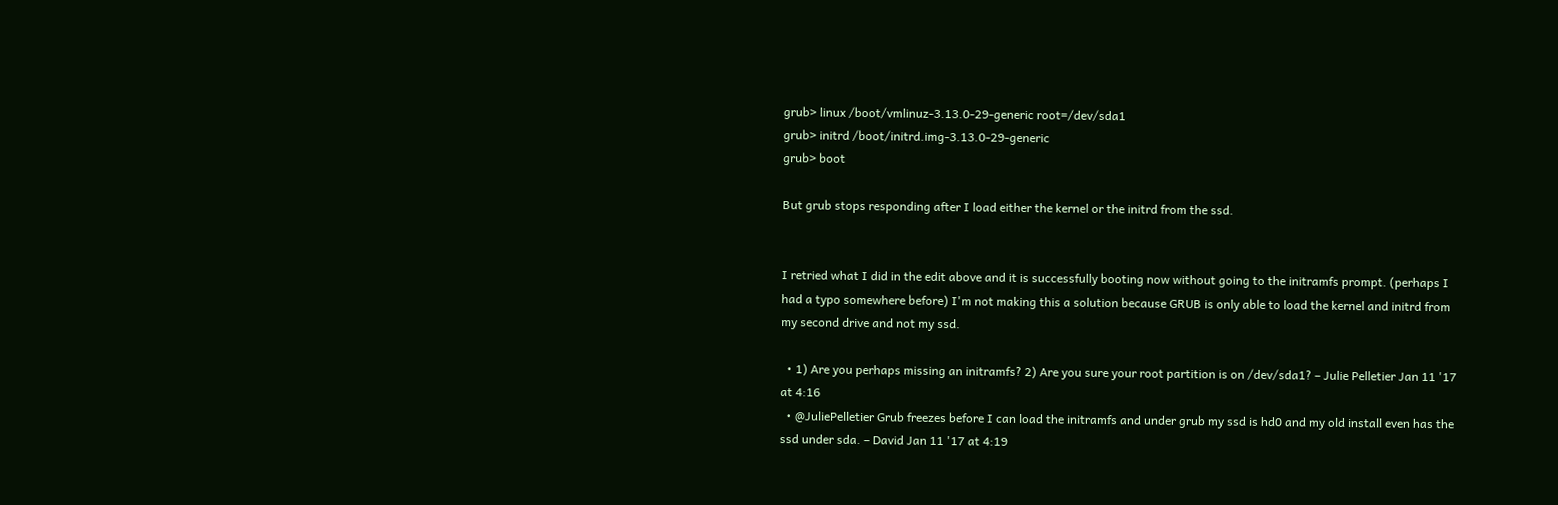grub> linux /boot/vmlinuz-3.13.0-29-generic root=/dev/sda1
grub> initrd /boot/initrd.img-3.13.0-29-generic
grub> boot

But grub stops responding after I load either the kernel or the initrd from the ssd.


I retried what I did in the edit above and it is successfully booting now without going to the initramfs prompt. (perhaps I had a typo somewhere before) I'm not making this a solution because GRUB is only able to load the kernel and initrd from my second drive and not my ssd.

  • 1) Are you perhaps missing an initramfs? 2) Are you sure your root partition is on /dev/sda1? – Julie Pelletier Jan 11 '17 at 4:16
  • @JuliePelletier Grub freezes before I can load the initramfs and under grub my ssd is hd0 and my old install even has the ssd under sda. – David Jan 11 '17 at 4:19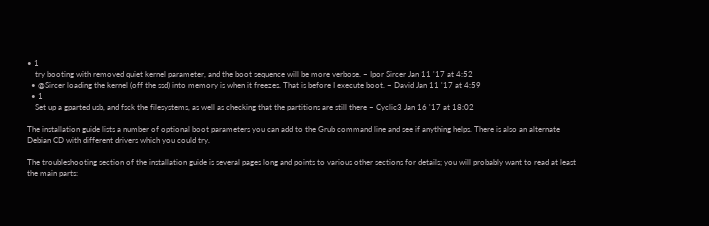• 1
    try booting with removed quiet kernel parameter, and the boot sequence will be more verbose. – Ipor Sircer Jan 11 '17 at 4:52
  • @Sircer loading the kernel (off the ssd) into memory is when it freezes. That is before I execute boot. – David Jan 11 '17 at 4:59
  • 1
    Set up a gparted usb, and fsck the filesystems, as well as checking that the partitions are still there – Cyclic3 Jan 16 '17 at 18:02

The installation guide lists a number of optional boot parameters you can add to the Grub command line and see if anything helps. There is also an alternate Debian CD with different drivers which you could try.

The troubleshooting section of the installation guide is several pages long and points to various other sections for details; you will probably want to read at least the main parts: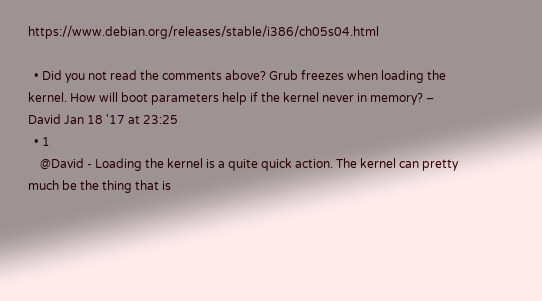https://www.debian.org/releases/stable/i386/ch05s04.html

  • Did you not read the comments above? Grub freezes when loading the kernel. How will boot parameters help if the kernel never in memory? – David Jan 18 '17 at 23:25
  • 1
    @David - Loading the kernel is a quite quick action. The kernel can pretty much be the thing that is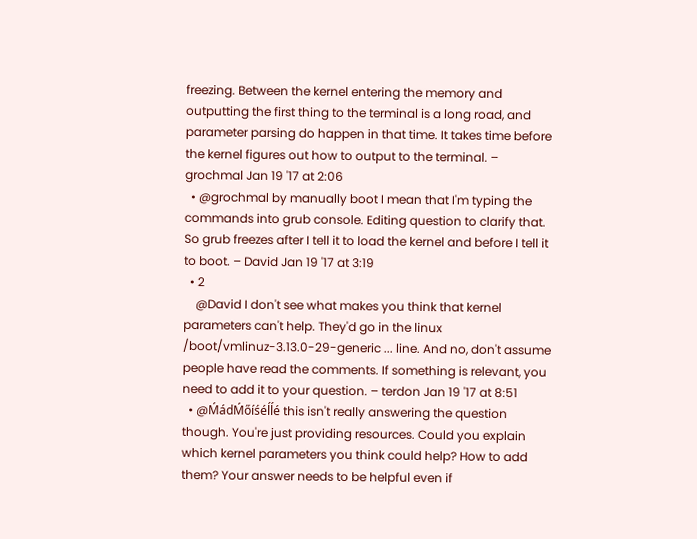freezing. Between the kernel entering the memory and outputting the first thing to the terminal is a long road, and parameter parsing do happen in that time. It takes time before the kernel figures out how to output to the terminal. – grochmal Jan 19 '17 at 2:06
  • @grochmal by manually boot I mean that I'm typing the commands into grub console. Editing question to clarify that. So grub freezes after I tell it to load the kernel and before I tell it to boot. – David Jan 19 '17 at 3:19
  • 2
    @David I don't see what makes you think that kernel parameters can't help. They'd go in the linux /boot/vmlinuz-3.13.0-29-generic ... line. And no, don't assume people have read the comments. If something is relevant, you need to add it to your question. – terdon Jan 19 '17 at 8:51
  • @ḾádḾőíśéĺĺé this isn't really answering the question though. You're just providing resources. Could you explain which kernel parameters you think could help? How to add them? Your answer needs to be helpful even if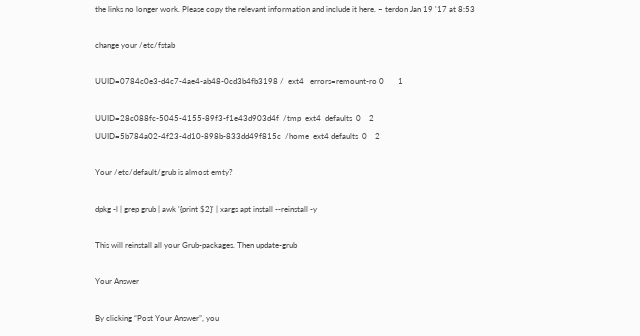the links no longer work. Please copy the relevant information and include it here. – terdon Jan 19 '17 at 8:53

change your /etc/fstab

UUID=0784c0e3-d4c7-4ae4-ab48-0cd3b4fb3198 /  ext4   errors=remount-ro 0       1

UUID=28c088fc-5045-4155-89f3-f1e43d903d4f  /tmp  ext4  defaults  0    2
UUID=5b784a02-4f23-4d10-898b-833dd49f815c  /home  ext4 defaults  0    2

Your /etc/default/grub is almost emty?

dpkg -l | grep grub | awk '{print $2}' | xargs apt install --reinstall -y

This will reinstall all your Grub-packages. Then update-grub

Your Answer

By clicking “Post Your Answer”, you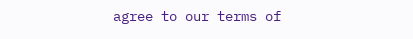agree to our terms of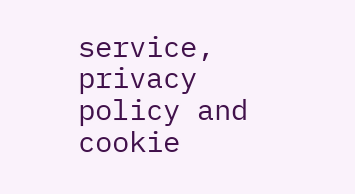service, privacy policy and cookie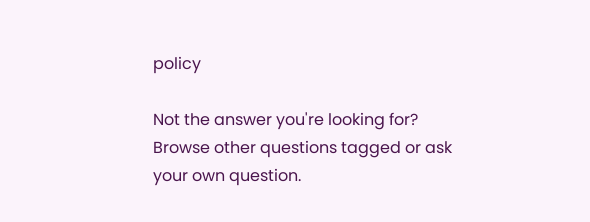policy

Not the answer you're looking for? Browse other questions tagged or ask your own question.